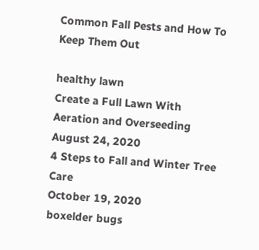Common Fall Pests and How To Keep Them Out

healthy lawn
Create a Full Lawn With Aeration and Overseeding
August 24, 2020
4 Steps to Fall and Winter Tree Care
October 19, 2020
boxelder bugs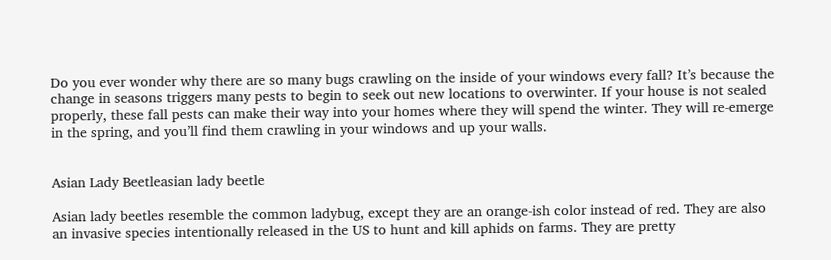Do you ever wonder why there are so many bugs crawling on the inside of your windows every fall? It’s because the change in seasons triggers many pests to begin to seek out new locations to overwinter. If your house is not sealed properly, these fall pests can make their way into your homes where they will spend the winter. They will re-emerge in the spring, and you’ll find them crawling in your windows and up your walls.


Asian Lady Beetleasian lady beetle

Asian lady beetles resemble the common ladybug, except they are an orange-ish color instead of red. They are also an invasive species intentionally released in the US to hunt and kill aphids on farms. They are pretty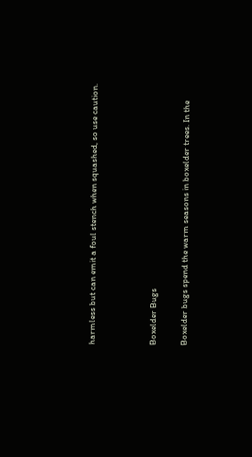harmless but can emit a foul stench when squashed, so use caution.



Boxelder Bugs

Boxelder bugs spend the warm seasons in boxelder trees. In the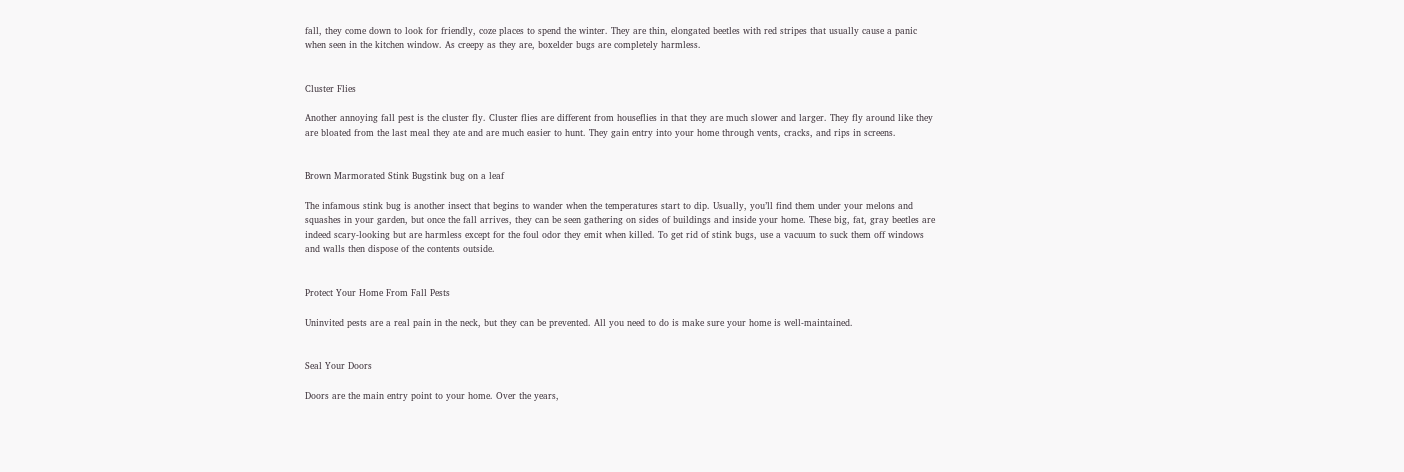fall, they come down to look for friendly, coze places to spend the winter. They are thin, elongated beetles with red stripes that usually cause a panic when seen in the kitchen window. As creepy as they are, boxelder bugs are completely harmless.


Cluster Flies

Another annoying fall pest is the cluster fly. Cluster flies are different from houseflies in that they are much slower and larger. They fly around like they are bloated from the last meal they ate and are much easier to hunt. They gain entry into your home through vents, cracks, and rips in screens.


Brown Marmorated Stink Bugstink bug on a leaf

The infamous stink bug is another insect that begins to wander when the temperatures start to dip. Usually, you’ll find them under your melons and squashes in your garden, but once the fall arrives, they can be seen gathering on sides of buildings and inside your home. These big, fat, gray beetles are indeed scary-looking but are harmless except for the foul odor they emit when killed. To get rid of stink bugs, use a vacuum to suck them off windows and walls then dispose of the contents outside.


Protect Your Home From Fall Pests

Uninvited pests are a real pain in the neck, but they can be prevented. All you need to do is make sure your home is well-maintained.


Seal Your Doors

Doors are the main entry point to your home. Over the years,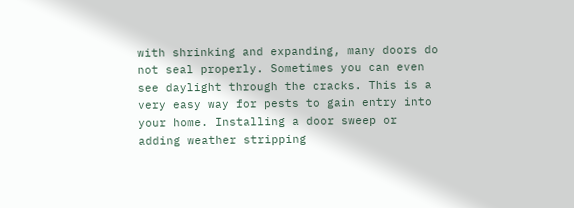with shrinking and expanding, many doors do not seal properly. Sometimes you can even see daylight through the cracks. This is a very easy way for pests to gain entry into your home. Installing a door sweep or adding weather stripping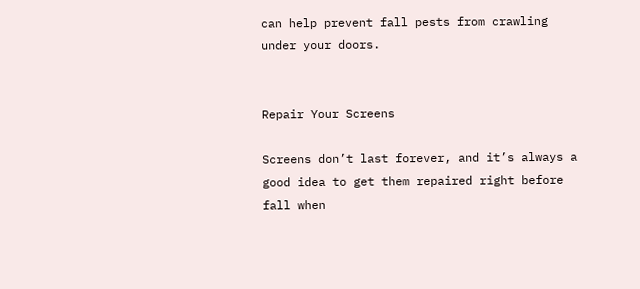can help prevent fall pests from crawling under your doors.


Repair Your Screens

Screens don’t last forever, and it’s always a good idea to get them repaired right before fall when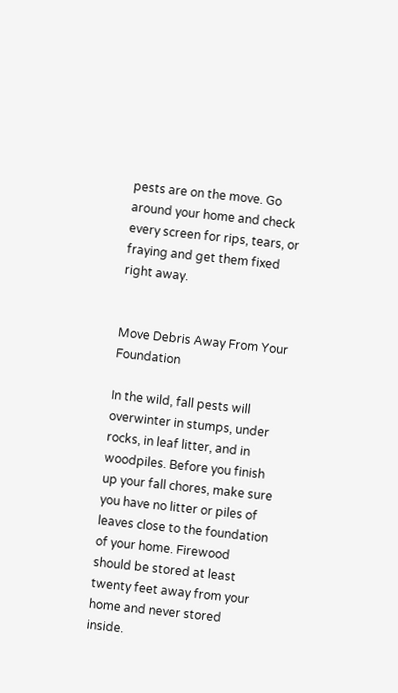pests are on the move. Go around your home and check every screen for rips, tears, or fraying and get them fixed right away.


Move Debris Away From Your Foundation

In the wild, fall pests will overwinter in stumps, under rocks, in leaf litter, and in woodpiles. Before you finish up your fall chores, make sure you have no litter or piles of leaves close to the foundation of your home. Firewood should be stored at least twenty feet away from your home and never stored inside.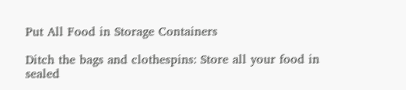Put All Food in Storage Containers

Ditch the bags and clothespins: Store all your food in sealed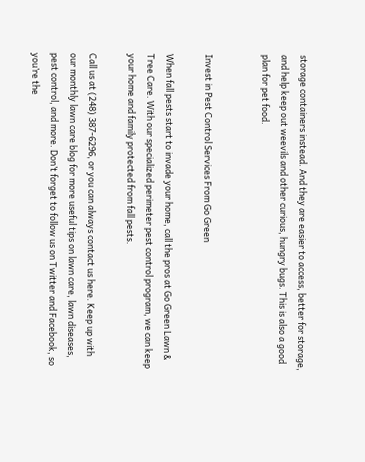storage containers instead. And they are easier to access, better for storage, and help keep out weevils and other curious, hungry bugs. This is also a good plan for pet food.


Invest in Pest Control Services From Go Green

When fall pests start to invade your home, call the pros at Go Green Lawn & Tree Care. With our specialized perimeter pest control program, we can keep your home and family protected from fall pests.

Call us at (248) 387-6296, or you can always contact us here. Keep up with our monthly lawn care blog for more useful tips on lawn care, lawn diseases, pest control, and more. Don’t forget to follow us on Twitter and Facebook, so you’re the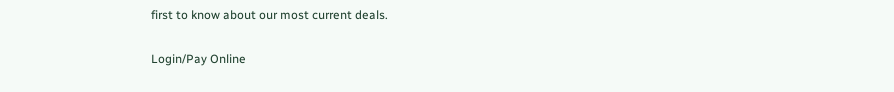first to know about our most current deals.

Login/Pay Online